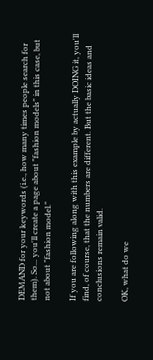DEMAND for your keywords (i.e., how many times people search for them). So... you'll create a page about "fashion models" in this case, but not about "fashion model."

If you are following along with this example by actually DOING it, you'll find, of course, that the numbers are different. But the basic ideas and conclusions remain valid.

OK, what do we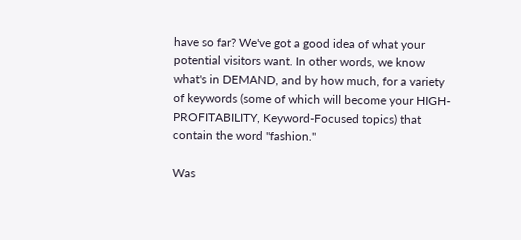have so far? We've got a good idea of what your potential visitors want. In other words, we know what's in DEMAND, and by how much, for a variety of keywords (some of which will become your HIGH-PROFITABILITY, Keyword-Focused topics) that contain the word "fashion."

Was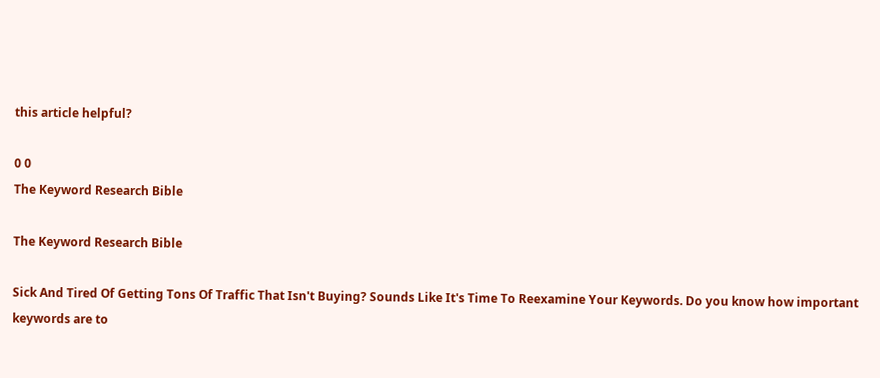this article helpful?

0 0
The Keyword Research Bible

The Keyword Research Bible

Sick And Tired Of Getting Tons Of Traffic That Isn't Buying? Sounds Like It's Time To Reexamine Your Keywords. Do you know how important keywords are to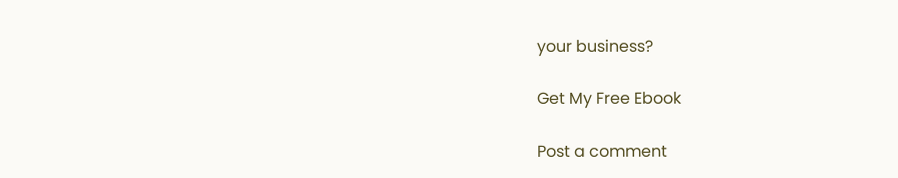your business?

Get My Free Ebook

Post a comment